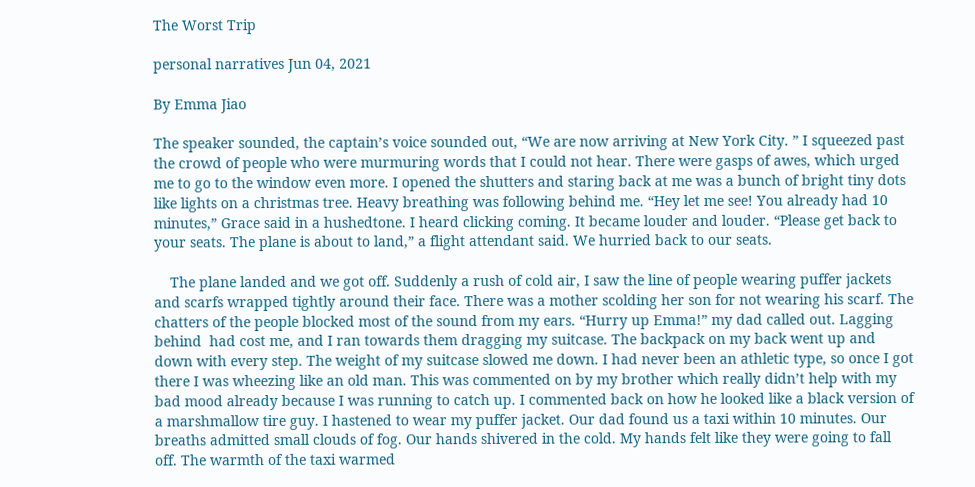The Worst Trip

personal narratives Jun 04, 2021

By Emma Jiao

The speaker sounded, the captain’s voice sounded out, “We are now arriving at New York City. ” I squeezed past the crowd of people who were murmuring words that I could not hear. There were gasps of awes, which urged me to go to the window even more. I opened the shutters and staring back at me was a bunch of bright tiny dots like lights on a christmas tree. Heavy breathing was following behind me. “Hey let me see! You already had 10 minutes,” Grace said in a hushedtone. I heard clicking coming. It became louder and louder. “Please get back to your seats. The plane is about to land,” a flight attendant said. We hurried back to our seats.

    The plane landed and we got off. Suddenly a rush of cold air, I saw the line of people wearing puffer jackets and scarfs wrapped tightly around their face. There was a mother scolding her son for not wearing his scarf. The chatters of the people blocked most of the sound from my ears. “Hurry up Emma!” my dad called out. Lagging behind  had cost me, and I ran towards them dragging my suitcase. The backpack on my back went up and down with every step. The weight of my suitcase slowed me down. I had never been an athletic type, so once I got there I was wheezing like an old man. This was commented on by my brother which really didn’t help with my bad mood already because I was running to catch up. I commented back on how he looked like a black version of a marshmallow tire guy. I hastened to wear my puffer jacket. Our dad found us a taxi within 10 minutes. Our breaths admitted small clouds of fog. Our hands shivered in the cold. My hands felt like they were going to fall off. The warmth of the taxi warmed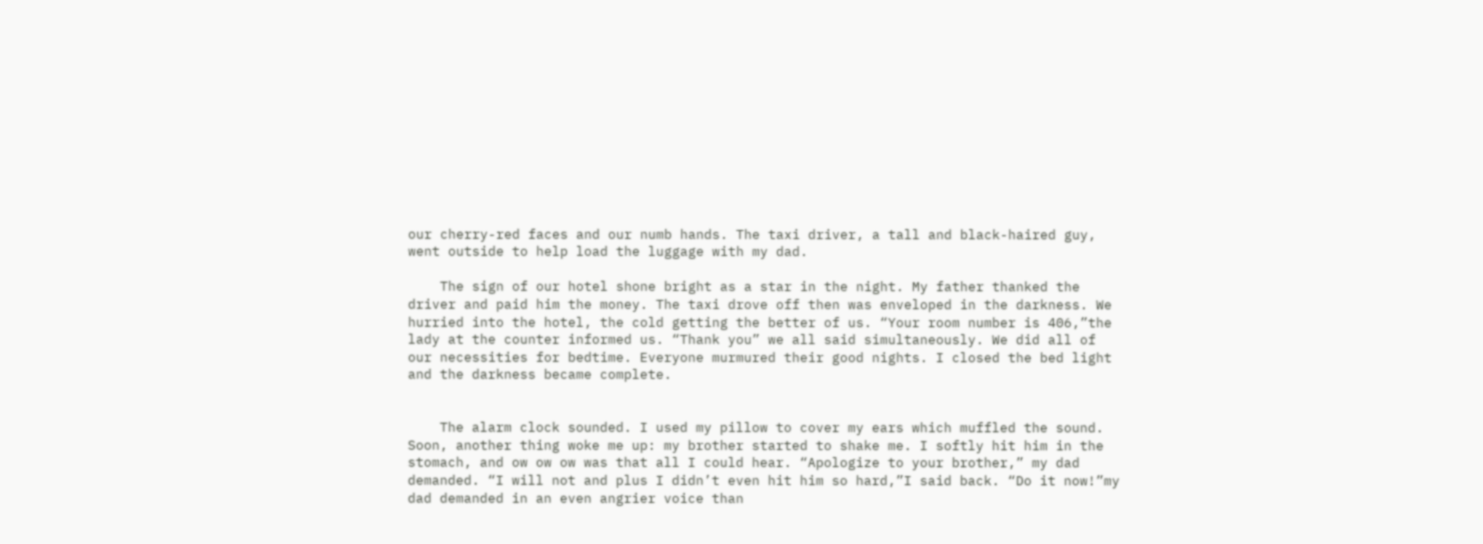our cherry-red faces and our numb hands. The taxi driver, a tall and black-haired guy, went outside to help load the luggage with my dad.

    The sign of our hotel shone bright as a star in the night. My father thanked the driver and paid him the money. The taxi drove off then was enveloped in the darkness. We hurried into the hotel, the cold getting the better of us. “Your room number is 406,”the lady at the counter informed us. “Thank you” we all said simultaneously. We did all of our necessities for bedtime. Everyone murmured their good nights. I closed the bed light and the darkness became complete.


    The alarm clock sounded. I used my pillow to cover my ears which muffled the sound. Soon, another thing woke me up: my brother started to shake me. I softly hit him in the stomach, and ow ow ow was that all I could hear. “Apologize to your brother,” my dad demanded. “I will not and plus I didn’t even hit him so hard,”I said back. “Do it now!”my dad demanded in an even angrier voice than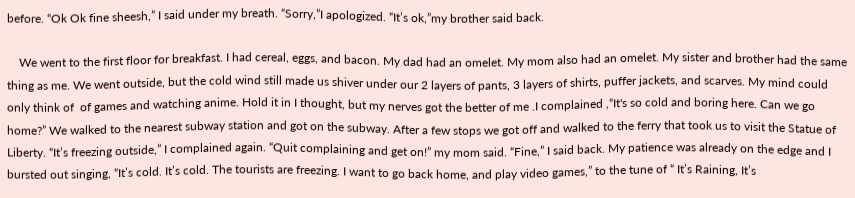before. “Ok Ok fine sheesh,” I said under my breath. “Sorry,”I apologized. “It’s ok,”my brother said back.

    We went to the first floor for breakfast. I had cereal, eggs, and bacon. My dad had an omelet. My mom also had an omelet. My sister and brother had the same thing as me. We went outside, but the cold wind still made us shiver under our 2 layers of pants, 3 layers of shirts, puffer jackets, and scarves. My mind could only think of  of games and watching anime. Hold it in I thought, but my nerves got the better of me .I complained ,“It's so cold and boring here. Can we go home?” We walked to the nearest subway station and got on the subway. After a few stops we got off and walked to the ferry that took us to visit the Statue of Liberty. “It’s freezing outside,” I complained again. “Quit complaining and get on!” my mom said. “Fine,” I said back. My patience was already on the edge and I bursted out singing, “It’s cold. It’s cold. The tourists are freezing. I want to go back home, and play video games,” to the tune of “ It’s Raining, It’s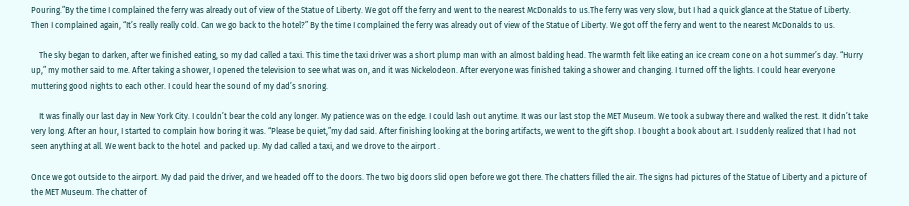Pouring.”By the time I complained the ferry was already out of view of the Statue of Liberty. We got off the ferry and went to the nearest McDonalds to us.The ferry was very slow, but I had a quick glance at the Statue of Liberty. Then I complained again, “It’s really really cold. Can we go back to the hotel?” By the time I complained the ferry was already out of view of the Statue of Liberty. We got off the ferry and went to the nearest McDonalds to us.

    The sky began to darken, after we finished eating, so my dad called a taxi. This time the taxi driver was a short plump man with an almost balding head. The warmth felt like eating an ice cream cone on a hot summer’s day. “Hurry up,” my mother said to me. After taking a shower, I opened the television to see what was on, and it was Nickelodeon. After everyone was finished taking a shower and changing. I turned off the lights. I could hear everyone muttering good nights to each other. I could hear the sound of my dad’s snoring.

    It was finally our last day in New York City. I couldn’t bear the cold any longer. My patience was on the edge. I could lash out anytime. It was our last stop the MET Museum. We took a subway there and walked the rest. It didn’t take very long. After an hour, I started to complain how boring it was. “Please be quiet,”my dad said. After finishing looking at the boring artifacts, we went to the gift shop. I bought a book about art. I suddenly realized that I had not seen anything at all. We went back to the hotel  and packed up. My dad called a taxi, and we drove to the airport .

Once we got outside to the airport. My dad paid the driver, and we headed off to the doors. The two big doors slid open before we got there. The chatters filled the air. The signs had pictures of the Statue of Liberty and a picture of the MET Museum. The chatter of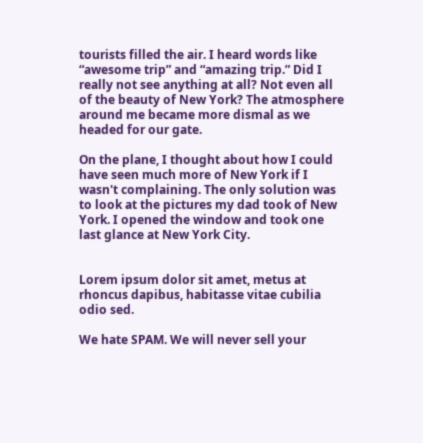tourists filled the air. I heard words like “awesome trip” and “amazing trip.” Did I really not see anything at all? Not even all of the beauty of New York? The atmosphere around me became more dismal as we headed for our gate.

On the plane, I thought about how I could have seen much more of New York if I wasn't complaining. The only solution was to look at the pictures my dad took of New York. I opened the window and took one last glance at New York City.


Lorem ipsum dolor sit amet, metus at rhoncus dapibus, habitasse vitae cubilia odio sed.

We hate SPAM. We will never sell your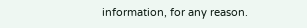information, for any reason.